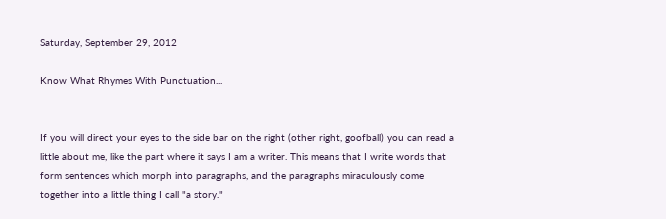Saturday, September 29, 2012

Know What Rhymes With Punctuation...


If you will direct your eyes to the side bar on the right (other right, goofball) you can read a little about me, like the part where it says I am a writer. This means that I write words that form sentences which morph into paragraphs, and the paragraphs miraculously come together into a little thing I call "a story."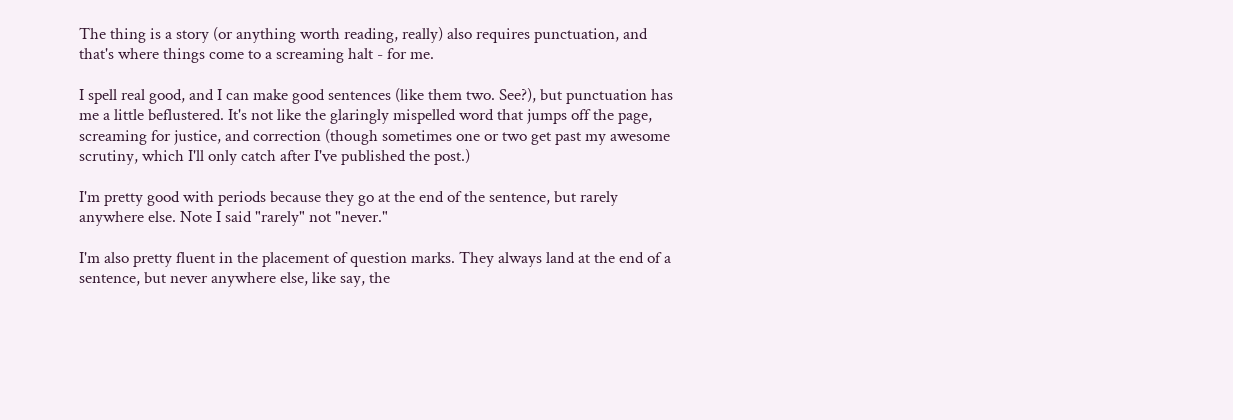The thing is a story (or anything worth reading, really) also requires punctuation, and that's where things come to a screaming halt - for me.

I spell real good, and I can make good sentences (like them two. See?), but punctuation has me a little beflustered. It's not like the glaringly mispelled word that jumps off the page, screaming for justice, and correction (though sometimes one or two get past my awesome scrutiny, which I'll only catch after I've published the post.)

I'm pretty good with periods because they go at the end of the sentence, but rarely anywhere else. Note I said "rarely" not "never."

I'm also pretty fluent in the placement of question marks. They always land at the end of a sentence, but never anywhere else, like say, the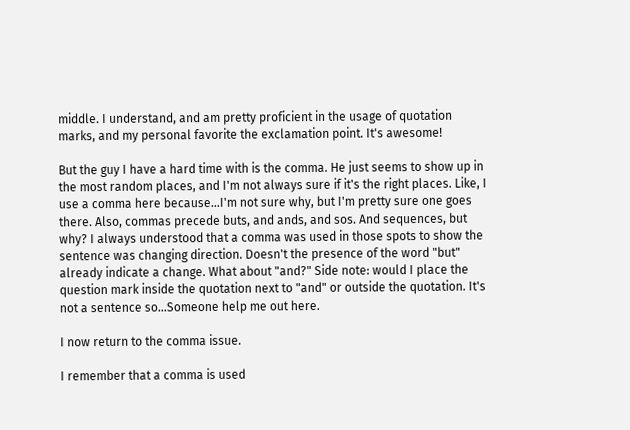middle. I understand, and am pretty proficient in the usage of quotation marks, and my personal favorite the exclamation point. It's awesome!

But the guy I have a hard time with is the comma. He just seems to show up in the most random places, and I'm not always sure if it's the right places. Like, I use a comma here because...I'm not sure why, but I'm pretty sure one goes there. Also, commas precede buts, and ands, and sos. And sequences, but why? I always understood that a comma was used in those spots to show the sentence was changing direction. Doesn't the presence of the word "but" already indicate a change. What about "and?" Side note: would I place the question mark inside the quotation next to "and" or outside the quotation. It's not a sentence so...Someone help me out here.

I now return to the comma issue.

I remember that a comma is used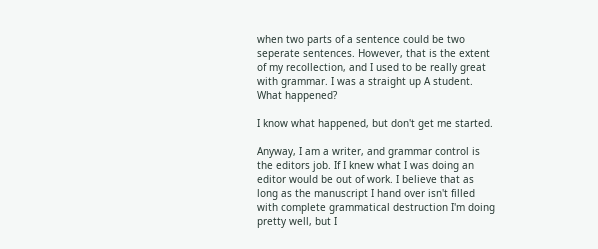when two parts of a sentence could be two seperate sentences. However, that is the extent of my recollection, and I used to be really great with grammar. I was a straight up A student. What happened?

I know what happened, but don't get me started.

Anyway, I am a writer, and grammar control is the editors job. If I knew what I was doing an editor would be out of work. I believe that as long as the manuscript I hand over isn't filled with complete grammatical destruction I'm doing pretty well, but I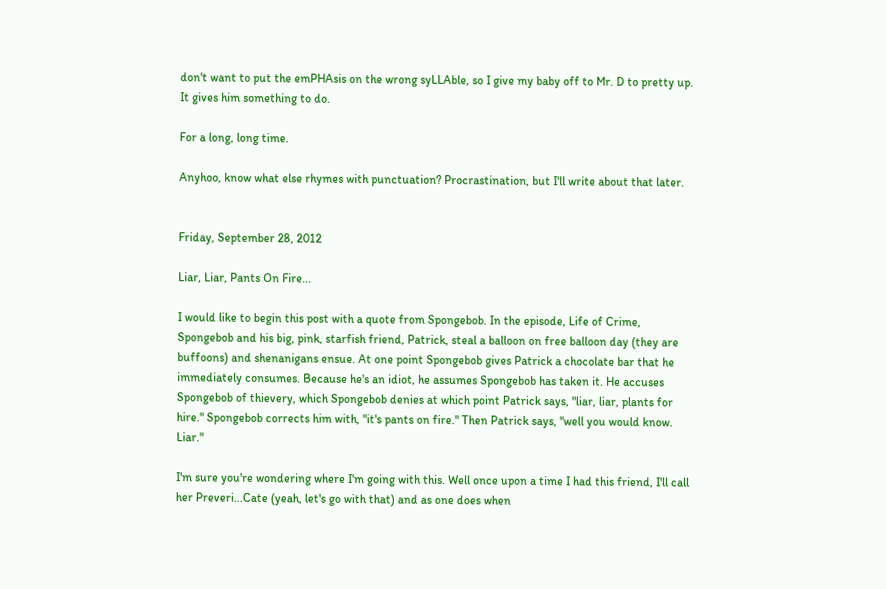don't want to put the emPHAsis on the wrong syLLAble, so I give my baby off to Mr. D to pretty up. It gives him something to do.

For a long, long time.

Anyhoo, know what else rhymes with punctuation? Procrastination, but I'll write about that later.


Friday, September 28, 2012

Liar, Liar, Pants On Fire...

I would like to begin this post with a quote from Spongebob. In the episode, Life of Crime, Spongebob and his big, pink, starfish friend, Patrick, steal a balloon on free balloon day (they are buffoons) and shenanigans ensue. At one point Spongebob gives Patrick a chocolate bar that he immediately consumes. Because he's an idiot, he assumes Spongebob has taken it. He accuses Spongebob of thievery, which Spongebob denies at which point Patrick says, "liar, liar, plants for hire." Spongebob corrects him with, "it's pants on fire." Then Patrick says, "well you would know. Liar."

I'm sure you're wondering where I'm going with this. Well once upon a time I had this friend, I'll call her Preveri...Cate (yeah, let's go with that) and as one does when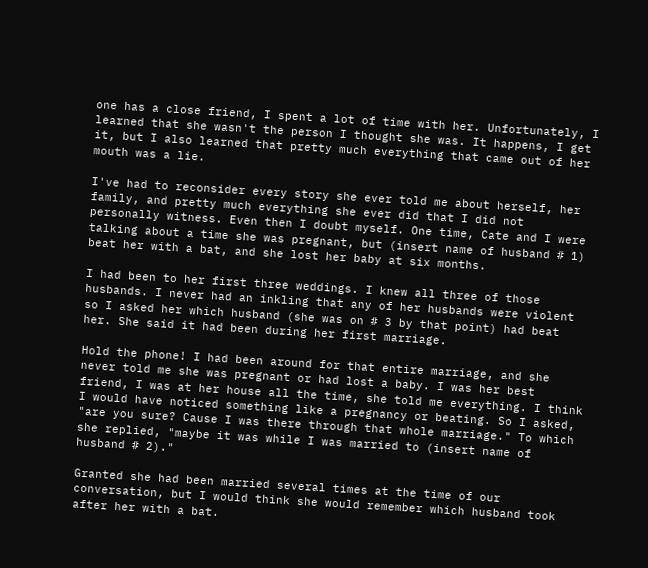one has a close friend, I spent a lot of time with her. Unfortunately, I learned that she wasn't the person I thought she was. It happens, I get it, but I also learned that pretty much everything that came out of her mouth was a lie.

I've had to reconsider every story she ever told me about herself, her family, and pretty much everything she ever did that I did not personally witness. Even then I doubt myself. One time, Cate and I were talking about a time she was pregnant, but (insert name of husband # 1) beat her with a bat, and she lost her baby at six months.

I had been to her first three weddings. I knew all three of those husbands. I never had an inkling that any of her husbands were violent so I asked her which husband (she was on # 3 by that point) had beat her. She said it had been during her first marriage.

Hold the phone! I had been around for that entire marriage, and she never told me she was pregnant or had lost a baby. I was her best friend, I was at her house all the time, she told me everything. I think I would have noticed something like a pregnancy or beating. So I asked, "are you sure? Cause I was there through that whole marriage." To which she replied, "maybe it was while I was married to (insert name of husband # 2)."

Granted she had been married several times at the time of our conversation, but I would think she would remember which husband took after her with a bat.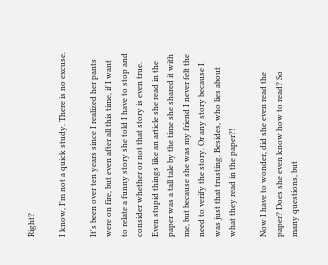Right?

I know, I'm not a quick study. There is no excuse.

It's been over ten years since I realized her pants were on fire, but even after all this time, if I want to relate a funny story she told I have to stop and consider whether or not that story is even true. Even stupid things like an article she read in the paper was a tall tale by the time she shared it with me, but because she was my friend I never felt the need to verify the story. Or any story because I was just that trusting. Besides, who lies about what they read in the paper?!

Now I have to wonder, did she even read the paper? Does she even know how to read? So many questions, but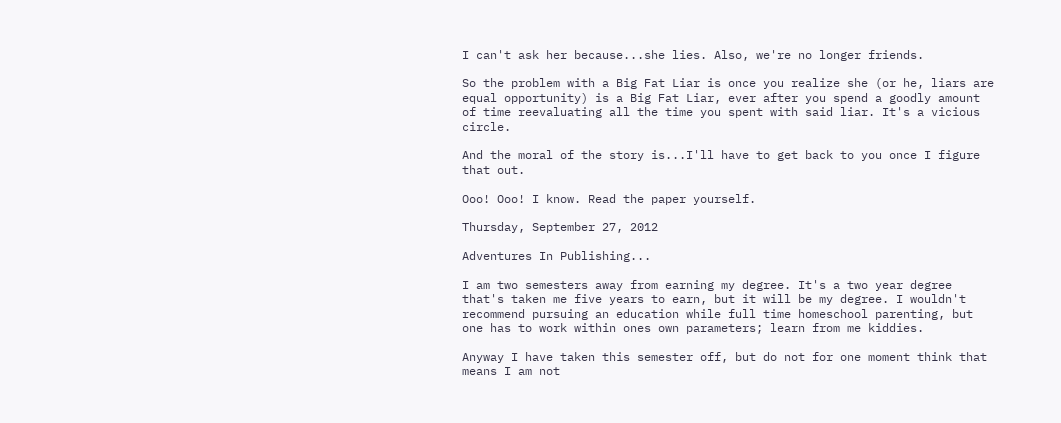I can't ask her because...she lies. Also, we're no longer friends.

So the problem with a Big Fat Liar is once you realize she (or he, liars are equal opportunity) is a Big Fat Liar, ever after you spend a goodly amount of time reevaluating all the time you spent with said liar. It's a vicious circle.

And the moral of the story is...I'll have to get back to you once I figure that out.

Ooo! Ooo! I know. Read the paper yourself.

Thursday, September 27, 2012

Adventures In Publishing...

I am two semesters away from earning my degree. It's a two year degree that's taken me five years to earn, but it will be my degree. I wouldn't recommend pursuing an education while full time homeschool parenting, but one has to work within ones own parameters; learn from me kiddies.

Anyway I have taken this semester off, but do not for one moment think that means I am not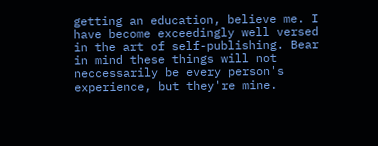getting an education, believe me. I have become exceedingly well versed in the art of self-publishing. Bear in mind these things will not neccessarily be every person's experience, but they're mine.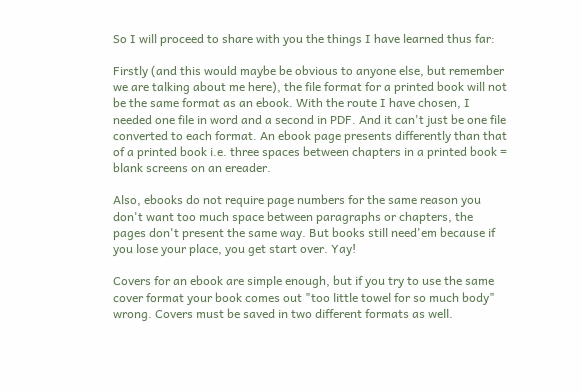So I will proceed to share with you the things I have learned thus far:

Firstly (and this would maybe be obvious to anyone else, but remember we are talking about me here), the file format for a printed book will not be the same format as an ebook. With the route I have chosen, I needed one file in word and a second in PDF. And it can't just be one file converted to each format. An ebook page presents differently than that of a printed book i.e. three spaces between chapters in a printed book = blank screens on an ereader.

Also, ebooks do not require page numbers for the same reason you don't want too much space between paragraphs or chapters, the pages don't present the same way. But books still need'em because if you lose your place, you get start over. Yay!

Covers for an ebook are simple enough, but if you try to use the same cover format your book comes out "too little towel for so much body" wrong. Covers must be saved in two different formats as well.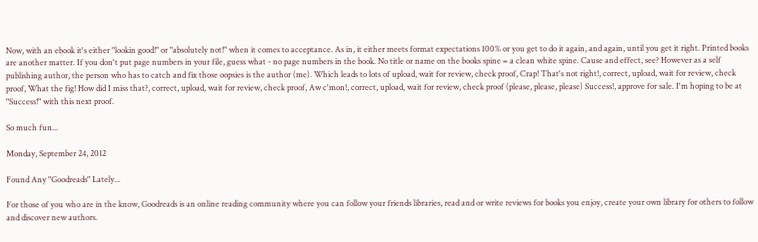Now, with an ebook it's either "lookin good!" or "absolutely not!" when it comes to acceptance. As in, it either meets format expectations 100% or you get to do it again, and again, until you get it right. Printed books are another matter. If you don't put page numbers in your file, guess what - no page numbers in the book. No title or name on the books spine = a clean white spine. Cause and effect, see? However as a self publishing author, the person who has to catch and fix those oopsies is the author (me). Which leads to lots of upload, wait for review, check proof, Crap! That's not right!, correct, upload, wait for review, check proof, What the fig! How did I miss that?, correct, upload, wait for review, check proof, Aw c'mon!, correct, upload, wait for review, check proof (please, please, please) Success!, approve for sale. I'm hoping to be at "Success!" with this next proof.

So much fun...

Monday, September 24, 2012

Found Any "Goodreads" Lately...

For those of you who are in the know, Goodreads is an online reading community where you can follow your friends libraries, read and or write reviews for books you enjoy, create your own library for others to follow and discover new authors.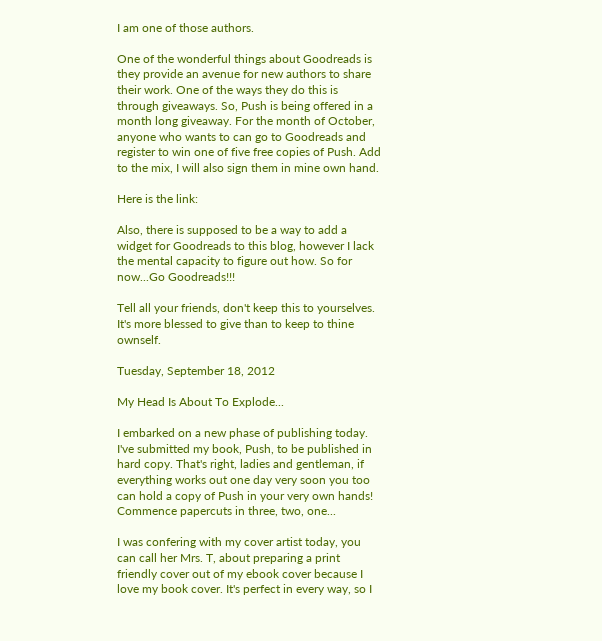I am one of those authors.

One of the wonderful things about Goodreads is they provide an avenue for new authors to share their work. One of the ways they do this is through giveaways. So, Push is being offered in a month long giveaway. For the month of October, anyone who wants to can go to Goodreads and register to win one of five free copies of Push. Add to the mix, I will also sign them in mine own hand.

Here is the link:

Also, there is supposed to be a way to add a widget for Goodreads to this blog, however I lack the mental capacity to figure out how. So for now...Go Goodreads!!!

Tell all your friends, don't keep this to yourselves. It's more blessed to give than to keep to thine ownself.

Tuesday, September 18, 2012

My Head Is About To Explode...

I embarked on a new phase of publishing today. I've submitted my book, Push, to be published in hard copy. That's right, ladies and gentleman, if everything works out one day very soon you too can hold a copy of Push in your very own hands! Commence papercuts in three, two, one...

I was confering with my cover artist today, you can call her Mrs. T, about preparing a print friendly cover out of my ebook cover because I love my book cover. It's perfect in every way, so I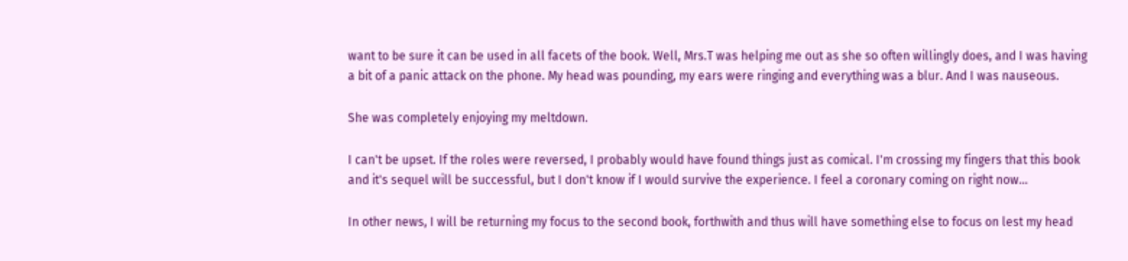want to be sure it can be used in all facets of the book. Well, Mrs.T was helping me out as she so often willingly does, and I was having a bit of a panic attack on the phone. My head was pounding, my ears were ringing and everything was a blur. And I was nauseous.

She was completely enjoying my meltdown.

I can't be upset. If the roles were reversed, I probably would have found things just as comical. I'm crossing my fingers that this book and it's sequel will be successful, but I don't know if I would survive the experience. I feel a coronary coming on right now...

In other news, I will be returning my focus to the second book, forthwith and thus will have something else to focus on lest my head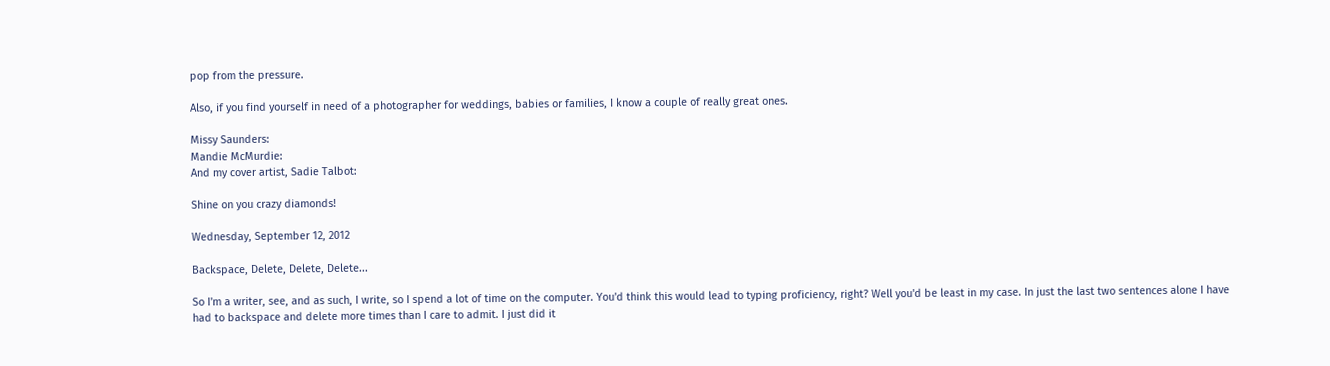pop from the pressure.

Also, if you find yourself in need of a photographer for weddings, babies or families, I know a couple of really great ones.

Missy Saunders:
Mandie McMurdie:
And my cover artist, Sadie Talbot:

Shine on you crazy diamonds!

Wednesday, September 12, 2012

Backspace, Delete, Delete, Delete...

So I'm a writer, see, and as such, I write, so I spend a lot of time on the computer. You'd think this would lead to typing proficiency, right? Well you'd be least in my case. In just the last two sentences alone I have had to backspace and delete more times than I care to admit. I just did it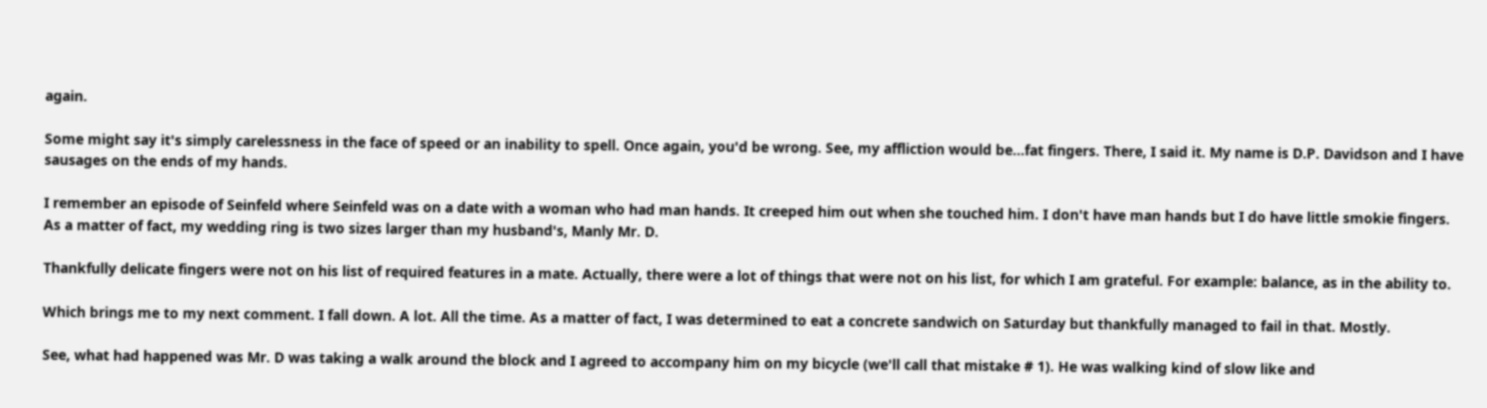again.

Some might say it's simply carelessness in the face of speed or an inability to spell. Once again, you'd be wrong. See, my affliction would be...fat fingers. There, I said it. My name is D.P. Davidson and I have sausages on the ends of my hands.

I remember an episode of Seinfeld where Seinfeld was on a date with a woman who had man hands. It creeped him out when she touched him. I don't have man hands but I do have little smokie fingers. As a matter of fact, my wedding ring is two sizes larger than my husband's, Manly Mr. D.

Thankfully delicate fingers were not on his list of required features in a mate. Actually, there were a lot of things that were not on his list, for which I am grateful. For example: balance, as in the ability to.

Which brings me to my next comment. I fall down. A lot. All the time. As a matter of fact, I was determined to eat a concrete sandwich on Saturday but thankfully managed to fail in that. Mostly.

See, what had happened was Mr. D was taking a walk around the block and I agreed to accompany him on my bicycle (we'll call that mistake # 1). He was walking kind of slow like and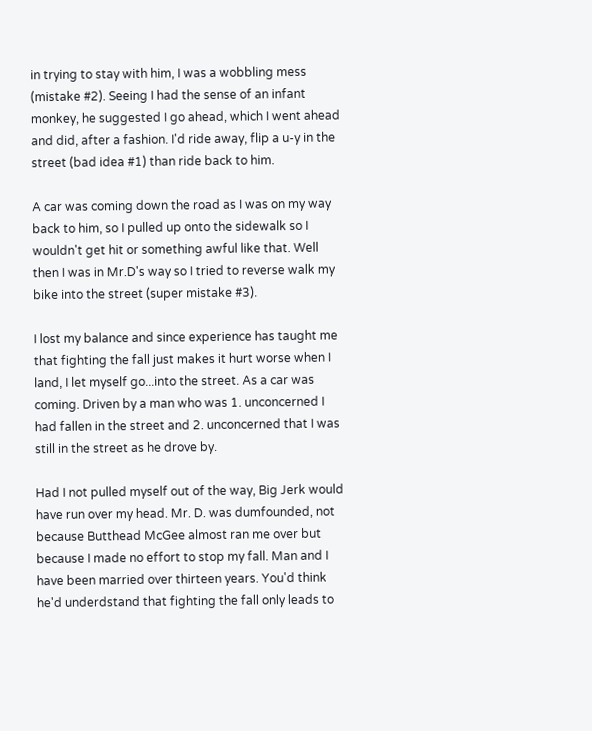in trying to stay with him, I was a wobbling mess (mistake #2). Seeing I had the sense of an infant monkey, he suggested I go ahead, which I went ahead and did, after a fashion. I'd ride away, flip a u-y in the street (bad idea #1) than ride back to him.

A car was coming down the road as I was on my way back to him, so I pulled up onto the sidewalk so I wouldn't get hit or something awful like that. Well then I was in Mr.D's way so I tried to reverse walk my bike into the street (super mistake #3).

I lost my balance and since experience has taught me that fighting the fall just makes it hurt worse when I land, I let myself go...into the street. As a car was coming. Driven by a man who was 1. unconcerned I had fallen in the street and 2. unconcerned that I was still in the street as he drove by.

Had I not pulled myself out of the way, Big Jerk would have run over my head. Mr. D. was dumfounded, not because Butthead McGee almost ran me over but because I made no effort to stop my fall. Man and I have been married over thirteen years. You'd think he'd underdstand that fighting the fall only leads to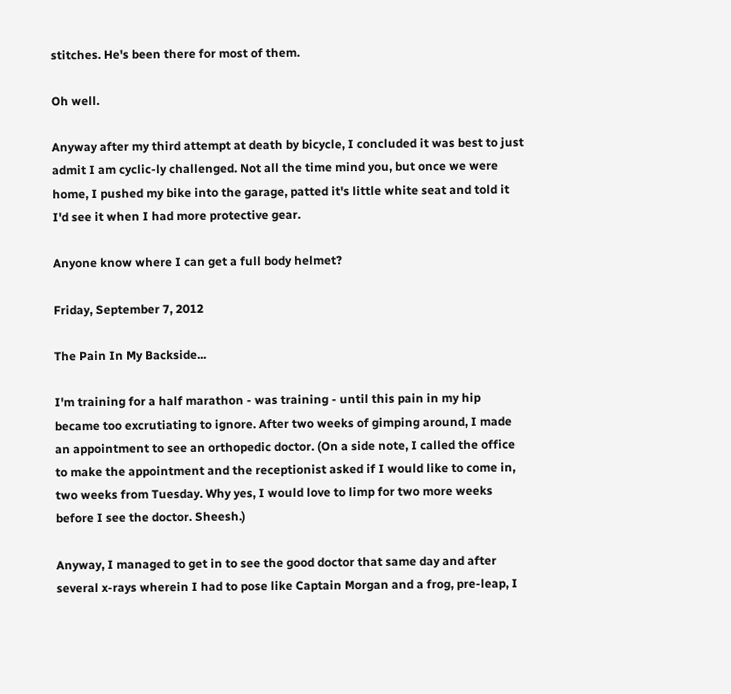stitches. He's been there for most of them.

Oh well.

Anyway after my third attempt at death by bicycle, I concluded it was best to just admit I am cyclic-ly challenged. Not all the time mind you, but once we were home, I pushed my bike into the garage, patted it's little white seat and told it I'd see it when I had more protective gear.

Anyone know where I can get a full body helmet?

Friday, September 7, 2012

The Pain In My Backside...

I'm training for a half marathon - was training - until this pain in my hip became too excrutiating to ignore. After two weeks of gimping around, I made an appointment to see an orthopedic doctor. (On a side note, I called the office to make the appointment and the receptionist asked if I would like to come in, two weeks from Tuesday. Why yes, I would love to limp for two more weeks before I see the doctor. Sheesh.)

Anyway, I managed to get in to see the good doctor that same day and after several x-rays wherein I had to pose like Captain Morgan and a frog, pre-leap, I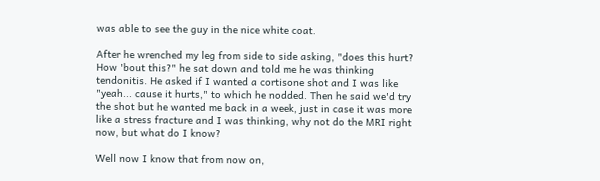was able to see the guy in the nice white coat.

After he wrenched my leg from side to side asking, "does this hurt? How 'bout this?" he sat down and told me he was thinking tendonitis. He asked if I wanted a cortisone shot and I was like "yeah... cause it hurts," to which he nodded. Then he said we'd try the shot but he wanted me back in a week, just in case it was more like a stress fracture and I was thinking, why not do the MRI right now, but what do I know?

Well now I know that from now on,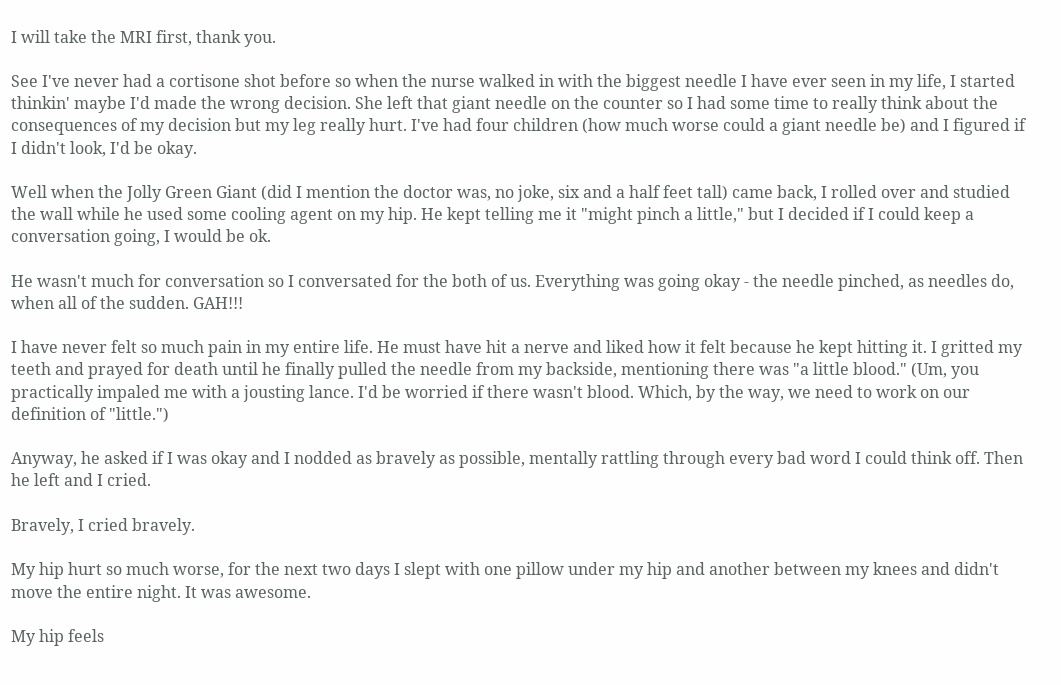I will take the MRI first, thank you.

See I've never had a cortisone shot before so when the nurse walked in with the biggest needle I have ever seen in my life, I started thinkin' maybe I'd made the wrong decision. She left that giant needle on the counter so I had some time to really think about the consequences of my decision but my leg really hurt. I've had four children (how much worse could a giant needle be) and I figured if I didn't look, I'd be okay.

Well when the Jolly Green Giant (did I mention the doctor was, no joke, six and a half feet tall) came back, I rolled over and studied the wall while he used some cooling agent on my hip. He kept telling me it "might pinch a little," but I decided if I could keep a conversation going, I would be ok.

He wasn't much for conversation so I conversated for the both of us. Everything was going okay - the needle pinched, as needles do, when all of the sudden. GAH!!!

I have never felt so much pain in my entire life. He must have hit a nerve and liked how it felt because he kept hitting it. I gritted my teeth and prayed for death until he finally pulled the needle from my backside, mentioning there was "a little blood." (Um, you practically impaled me with a jousting lance. I'd be worried if there wasn't blood. Which, by the way, we need to work on our definition of "little.")

Anyway, he asked if I was okay and I nodded as bravely as possible, mentally rattling through every bad word I could think off. Then he left and I cried.

Bravely, I cried bravely.

My hip hurt so much worse, for the next two days I slept with one pillow under my hip and another between my knees and didn't move the entire night. It was awesome.

My hip feels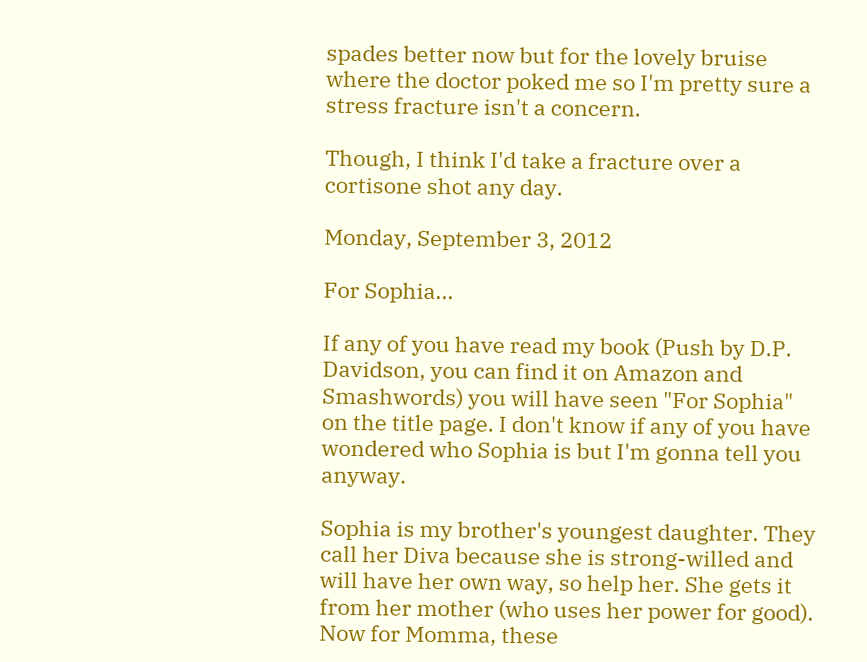spades better now but for the lovely bruise where the doctor poked me so I'm pretty sure a stress fracture isn't a concern.

Though, I think I'd take a fracture over a cortisone shot any day.

Monday, September 3, 2012

For Sophia...

If any of you have read my book (Push by D.P. Davidson, you can find it on Amazon and Smashwords) you will have seen "For Sophia" on the title page. I don't know if any of you have wondered who Sophia is but I'm gonna tell you anyway.

Sophia is my brother's youngest daughter. They call her Diva because she is strong-willed and will have her own way, so help her. She gets it from her mother (who uses her power for good). Now for Momma, these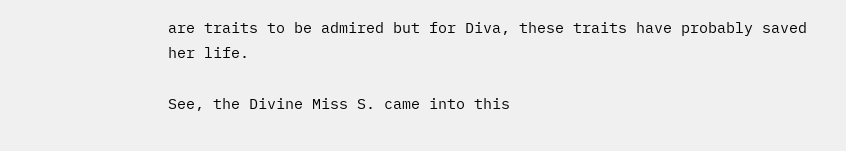are traits to be admired but for Diva, these traits have probably saved her life.

See, the Divine Miss S. came into this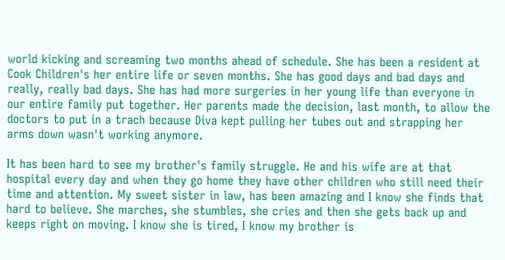world kicking and screaming two months ahead of schedule. She has been a resident at Cook Children's her entire life or seven months. She has good days and bad days and really, really bad days. She has had more surgeries in her young life than everyone in our entire family put together. Her parents made the decision, last month, to allow the doctors to put in a trach because Diva kept pulling her tubes out and strapping her arms down wasn't working anymore.

It has been hard to see my brother's family struggle. He and his wife are at that hospital every day and when they go home they have other children who still need their time and attention. My sweet sister in law, has been amazing and I know she finds that hard to believe. She marches, she stumbles, she cries and then she gets back up and keeps right on moving. I know she is tired, I know my brother is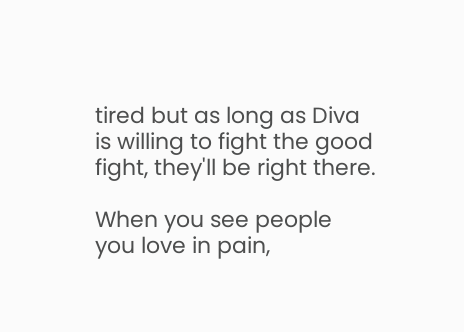tired but as long as Diva is willing to fight the good fight, they'll be right there.

When you see people you love in pain,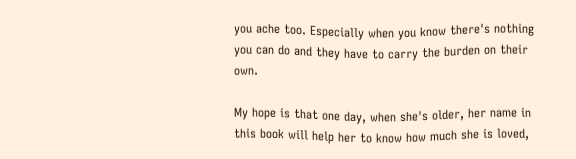you ache too. Especially when you know there's nothing you can do and they have to carry the burden on their own.

My hope is that one day, when she's older, her name in this book will help her to know how much she is loved,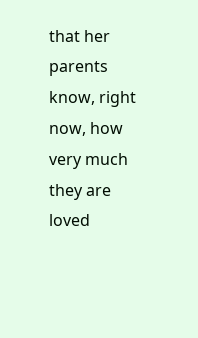that her parents know, right now, how very much they are loved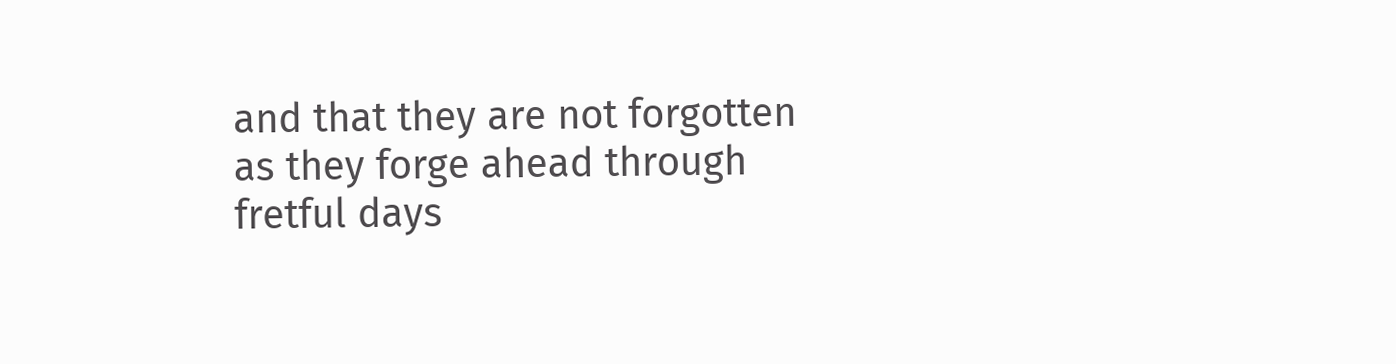and that they are not forgotten as they forge ahead through fretful days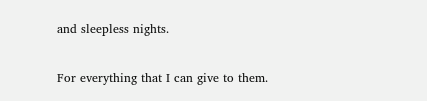and sleepless nights.

For everything that I can give to them.